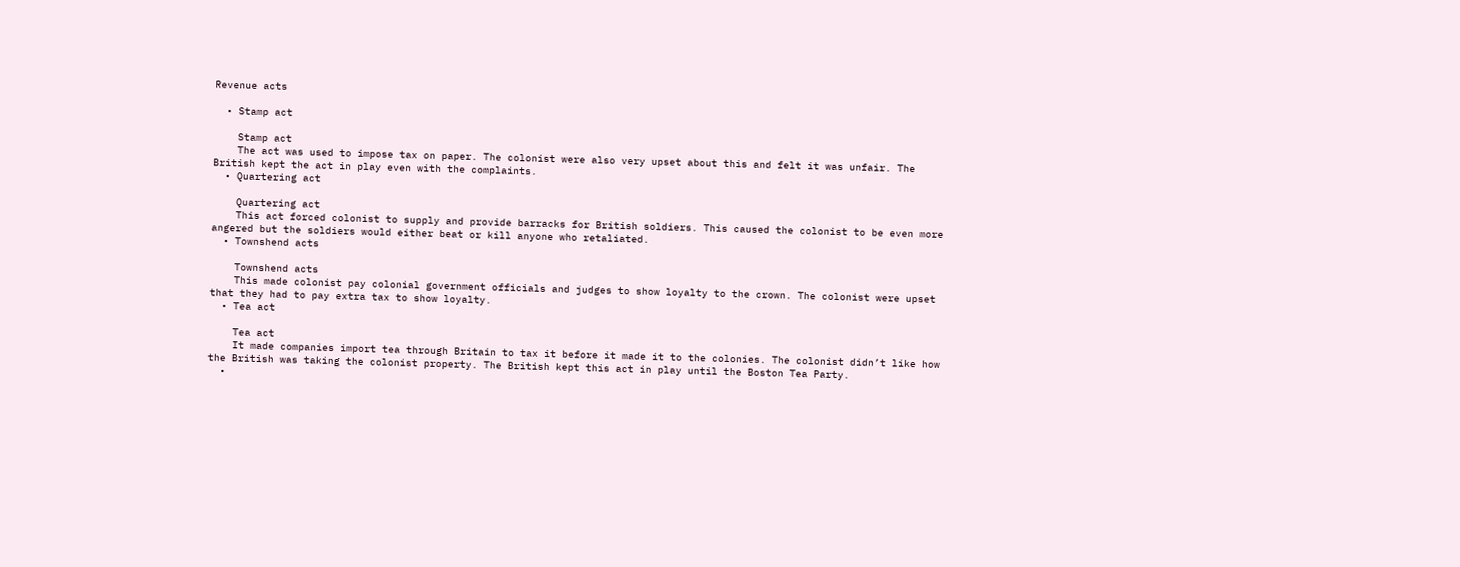Revenue acts

  • Stamp act

    Stamp act
    The act was used to impose tax on paper. The colonist were also very upset about this and felt it was unfair. The British kept the act in play even with the complaints.
  • Quartering act

    Quartering act
    This act forced colonist to supply and provide barracks for British soldiers. This caused the colonist to be even more angered but the soldiers would either beat or kill anyone who retaliated.
  • Townshend acts

    Townshend acts
    This made colonist pay colonial government officials and judges to show loyalty to the crown. The colonist were upset that they had to pay extra tax to show loyalty.
  • Tea act

    Tea act
    It made companies import tea through Britain to tax it before it made it to the colonies. The colonist didn’t like how the British was taking the colonist property. The British kept this act in play until the Boston Tea Party.
  •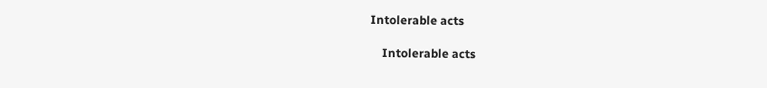Intolerable acts

    Intolerable acts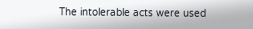The intolerable acts were used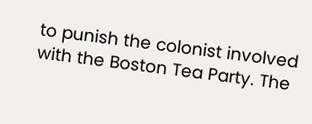to punish the colonist involved with the Boston Tea Party. The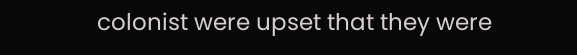colonist were upset that they were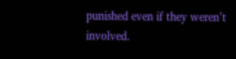punished even if they weren’t involved.